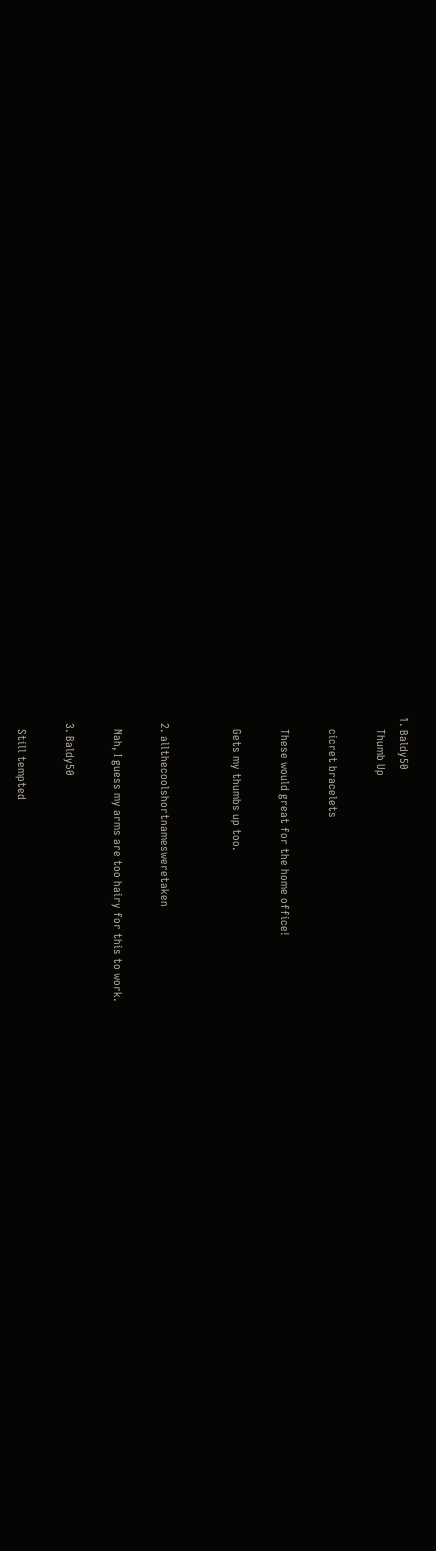1. Baldy50
    Thumb Up

    cicret bracelets

    These would great for the home office!

    Gets my thumbs up too.


  2. allthecoolshortnamesweretaken

    Nah, I guess my arms are too hairy for this to work.

  3. Baldy50

    Still tempted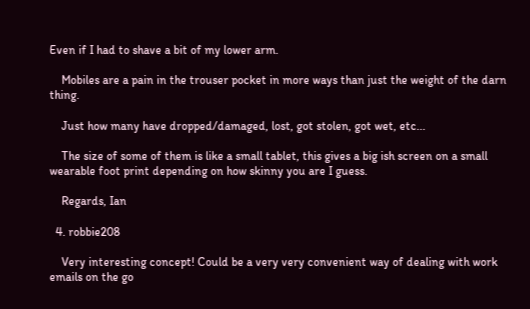Even if I had to shave a bit of my lower arm.

    Mobiles are a pain in the trouser pocket in more ways than just the weight of the darn thing.

    Just how many have dropped/damaged, lost, got stolen, got wet, etc...

    The size of some of them is like a small tablet, this gives a big ish screen on a small wearable foot print depending on how skinny you are I guess.

    Regards, Ian

  4. robbie208

    Very interesting concept! Could be a very very convenient way of dealing with work emails on the go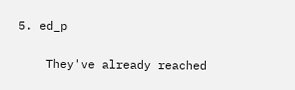5. ed_p

    They've already reached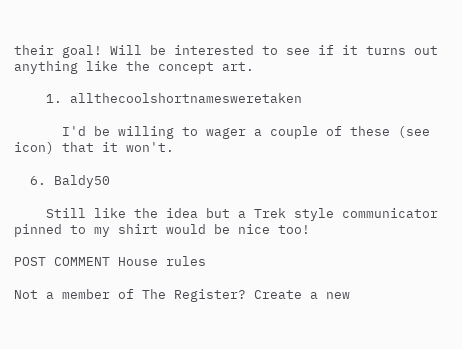their goal! Will be interested to see if it turns out anything like the concept art.

    1. allthecoolshortnamesweretaken

      I'd be willing to wager a couple of these (see icon) that it won't.

  6. Baldy50

    Still like the idea but a Trek style communicator pinned to my shirt would be nice too!

POST COMMENT House rules

Not a member of The Register? Create a new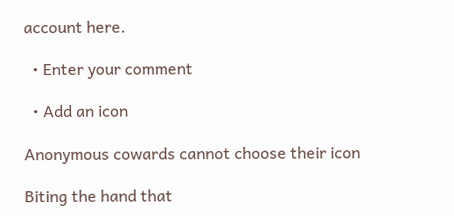account here.

  • Enter your comment

  • Add an icon

Anonymous cowards cannot choose their icon

Biting the hand that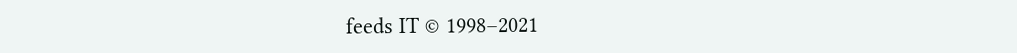feeds IT © 1998–2021